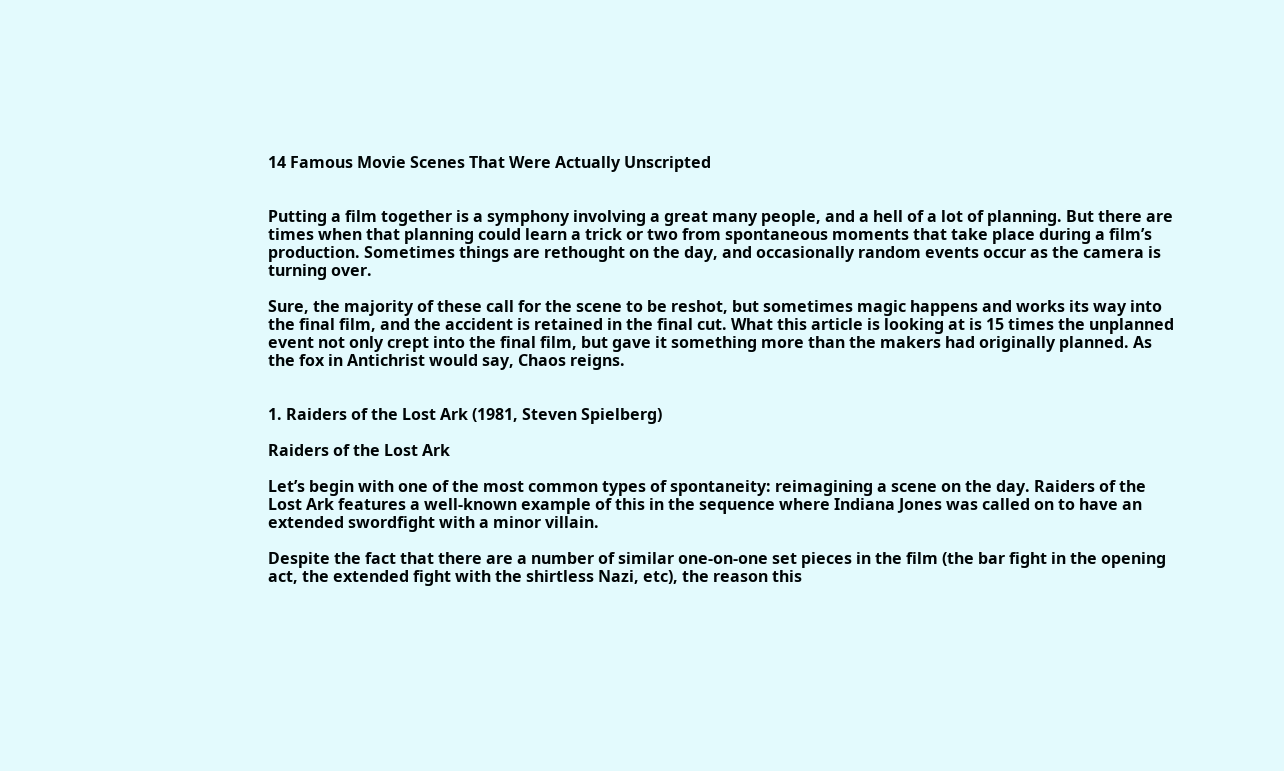14 Famous Movie Scenes That Were Actually Unscripted


Putting a film together is a symphony involving a great many people, and a hell of a lot of planning. But there are times when that planning could learn a trick or two from spontaneous moments that take place during a film’s production. Sometimes things are rethought on the day, and occasionally random events occur as the camera is turning over.

Sure, the majority of these call for the scene to be reshot, but sometimes magic happens and works its way into the final film, and the accident is retained in the final cut. What this article is looking at is 15 times the unplanned event not only crept into the final film, but gave it something more than the makers had originally planned. As the fox in Antichrist would say, Chaos reigns.


1. Raiders of the Lost Ark (1981, Steven Spielberg)

Raiders of the Lost Ark

Let’s begin with one of the most common types of spontaneity: reimagining a scene on the day. Raiders of the Lost Ark features a well-known example of this in the sequence where Indiana Jones was called on to have an extended swordfight with a minor villain.

Despite the fact that there are a number of similar one-on-one set pieces in the film (the bar fight in the opening act, the extended fight with the shirtless Nazi, etc), the reason this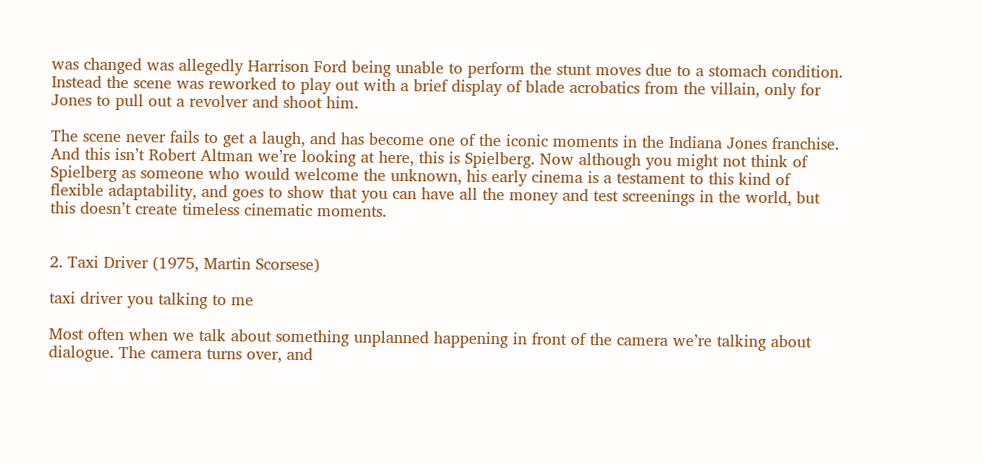was changed was allegedly Harrison Ford being unable to perform the stunt moves due to a stomach condition. Instead the scene was reworked to play out with a brief display of blade acrobatics from the villain, only for Jones to pull out a revolver and shoot him.

The scene never fails to get a laugh, and has become one of the iconic moments in the Indiana Jones franchise. And this isn’t Robert Altman we’re looking at here, this is Spielberg. Now although you might not think of Spielberg as someone who would welcome the unknown, his early cinema is a testament to this kind of flexible adaptability, and goes to show that you can have all the money and test screenings in the world, but this doesn’t create timeless cinematic moments.


2. Taxi Driver (1975, Martin Scorsese)

taxi driver you talking to me

Most often when we talk about something unplanned happening in front of the camera we’re talking about dialogue. The camera turns over, and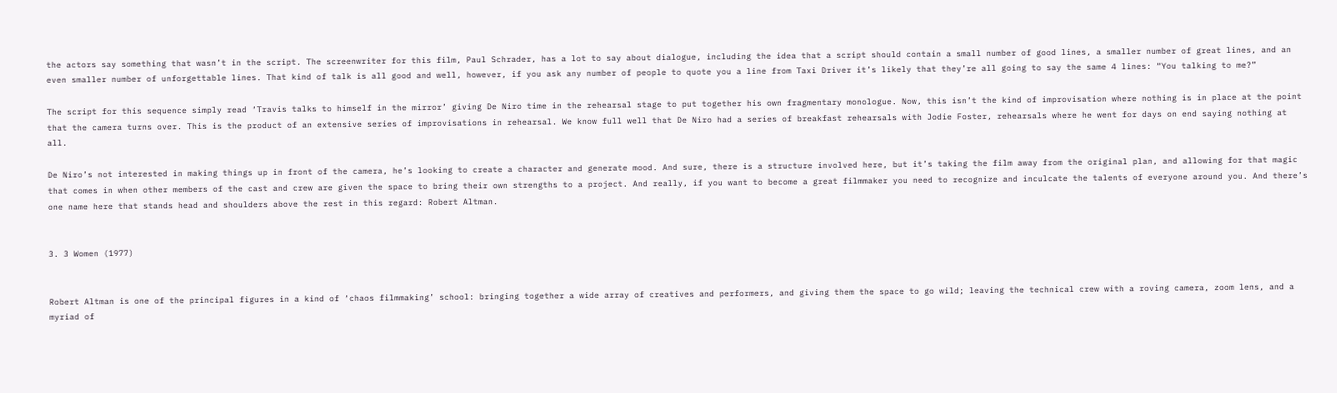the actors say something that wasn’t in the script. The screenwriter for this film, Paul Schrader, has a lot to say about dialogue, including the idea that a script should contain a small number of good lines, a smaller number of great lines, and an even smaller number of unforgettable lines. That kind of talk is all good and well, however, if you ask any number of people to quote you a line from Taxi Driver it’s likely that they’re all going to say the same 4 lines: “You talking to me?”

The script for this sequence simply read ‘Travis talks to himself in the mirror’ giving De Niro time in the rehearsal stage to put together his own fragmentary monologue. Now, this isn’t the kind of improvisation where nothing is in place at the point that the camera turns over. This is the product of an extensive series of improvisations in rehearsal. We know full well that De Niro had a series of breakfast rehearsals with Jodie Foster, rehearsals where he went for days on end saying nothing at all.

De Niro’s not interested in making things up in front of the camera, he’s looking to create a character and generate mood. And sure, there is a structure involved here, but it’s taking the film away from the original plan, and allowing for that magic that comes in when other members of the cast and crew are given the space to bring their own strengths to a project. And really, if you want to become a great filmmaker you need to recognize and inculcate the talents of everyone around you. And there’s one name here that stands head and shoulders above the rest in this regard: Robert Altman.


3. 3 Women (1977)


Robert Altman is one of the principal figures in a kind of ‘chaos filmmaking’ school: bringing together a wide array of creatives and performers, and giving them the space to go wild; leaving the technical crew with a roving camera, zoom lens, and a myriad of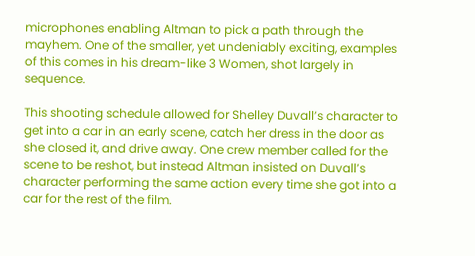microphones enabling Altman to pick a path through the mayhem. One of the smaller, yet undeniably exciting, examples of this comes in his dream-like 3 Women, shot largely in sequence.

This shooting schedule allowed for Shelley Duvall’s character to get into a car in an early scene, catch her dress in the door as she closed it, and drive away. One crew member called for the scene to be reshot, but instead Altman insisted on Duvall’s character performing the same action every time she got into a car for the rest of the film.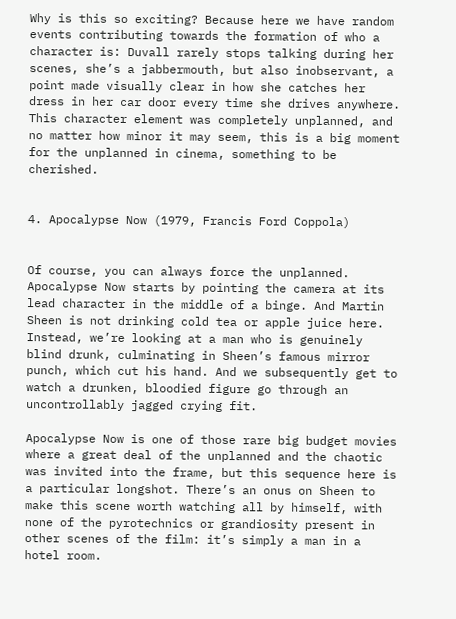Why is this so exciting? Because here we have random events contributing towards the formation of who a character is: Duvall rarely stops talking during her scenes, she’s a jabbermouth, but also inobservant, a point made visually clear in how she catches her dress in her car door every time she drives anywhere. This character element was completely unplanned, and no matter how minor it may seem, this is a big moment for the unplanned in cinema, something to be cherished.


4. Apocalypse Now (1979, Francis Ford Coppola)


Of course, you can always force the unplanned. Apocalypse Now starts by pointing the camera at its lead character in the middle of a binge. And Martin Sheen is not drinking cold tea or apple juice here. Instead, we’re looking at a man who is genuinely blind drunk, culminating in Sheen’s famous mirror punch, which cut his hand. And we subsequently get to watch a drunken, bloodied figure go through an uncontrollably jagged crying fit.

Apocalypse Now is one of those rare big budget movies where a great deal of the unplanned and the chaotic was invited into the frame, but this sequence here is a particular longshot. There’s an onus on Sheen to make this scene worth watching all by himself, with none of the pyrotechnics or grandiosity present in other scenes of the film: it’s simply a man in a hotel room.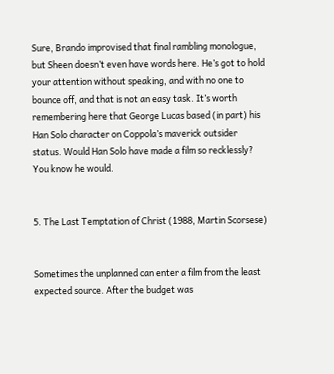Sure, Brando improvised that final rambling monologue, but Sheen doesn’t even have words here. He’s got to hold your attention without speaking, and with no one to bounce off, and that is not an easy task. It’s worth remembering here that George Lucas based (in part) his Han Solo character on Coppola’s maverick outsider status. Would Han Solo have made a film so recklessly? You know he would.


5. The Last Temptation of Christ (1988, Martin Scorsese)


Sometimes the unplanned can enter a film from the least expected source. After the budget was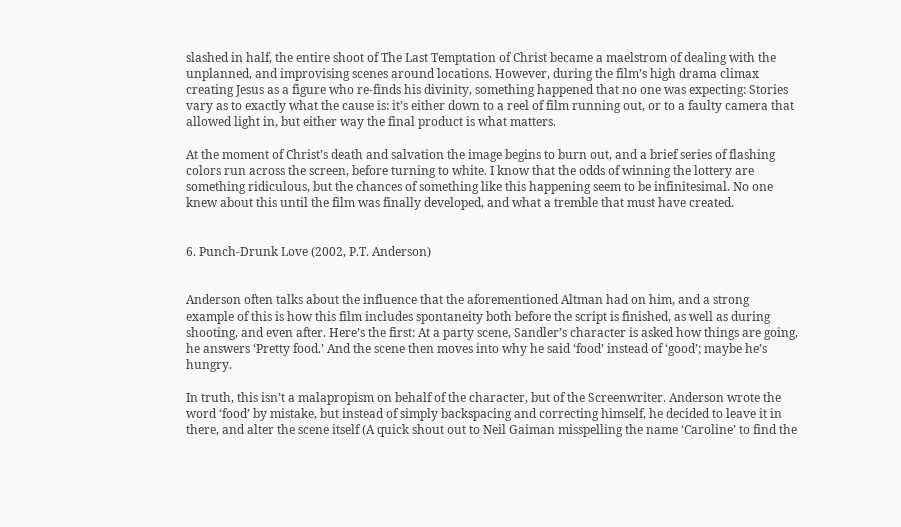slashed in half, the entire shoot of The Last Temptation of Christ became a maelstrom of dealing with the unplanned, and improvising scenes around locations. However, during the film’s high drama climax creating Jesus as a figure who re-finds his divinity, something happened that no one was expecting: Stories vary as to exactly what the cause is: it’s either down to a reel of film running out, or to a faulty camera that allowed light in, but either way the final product is what matters.

At the moment of Christ’s death and salvation the image begins to burn out, and a brief series of flashing colors run across the screen, before turning to white. I know that the odds of winning the lottery are something ridiculous, but the chances of something like this happening seem to be infinitesimal. No one knew about this until the film was finally developed, and what a tremble that must have created.


6. Punch-Drunk Love (2002, P.T. Anderson)


Anderson often talks about the influence that the aforementioned Altman had on him, and a strong example of this is how this film includes spontaneity both before the script is finished, as well as during shooting, and even after. Here’s the first: At a party scene, Sandler’s character is asked how things are going, he answers ‘Pretty food.’ And the scene then moves into why he said ‘food’ instead of ‘good’; maybe he’s hungry.

In truth, this isn’t a malapropism on behalf of the character, but of the Screenwriter. Anderson wrote the word ‘food’ by mistake, but instead of simply backspacing and correcting himself, he decided to leave it in there, and alter the scene itself (A quick shout out to Neil Gaiman misspelling the name ‘Caroline’ to find the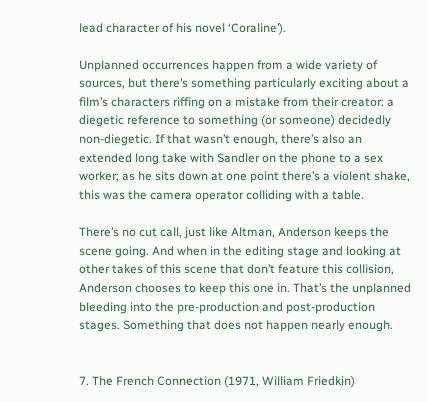lead character of his novel ‘Coraline’).

Unplanned occurrences happen from a wide variety of sources, but there’s something particularly exciting about a film’s characters riffing on a mistake from their creator: a diegetic reference to something (or someone) decidedly non-diegetic. If that wasn’t enough, there’s also an extended long take with Sandler on the phone to a sex worker; as he sits down at one point there’s a violent shake, this was the camera operator colliding with a table.

There’s no cut call, just like Altman, Anderson keeps the scene going. And when in the editing stage and looking at other takes of this scene that don’t feature this collision, Anderson chooses to keep this one in. That’s the unplanned bleeding into the pre-production and post-production stages. Something that does not happen nearly enough.


7. The French Connection (1971, William Friedkin)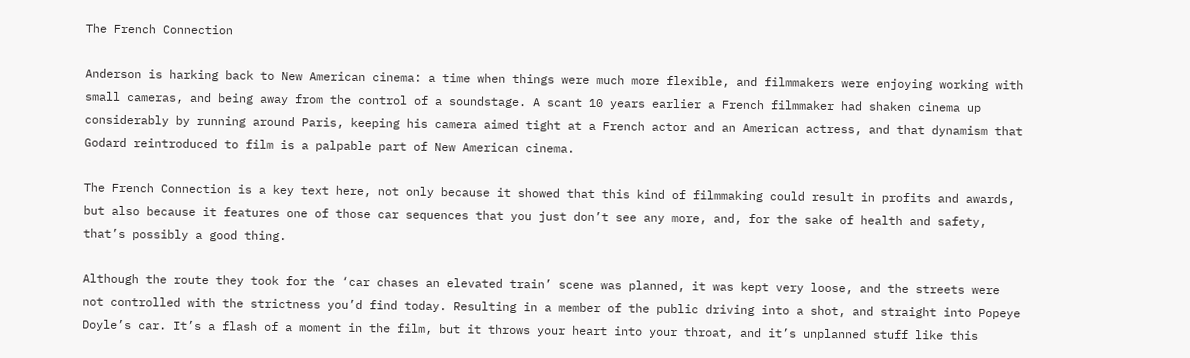The French Connection

Anderson is harking back to New American cinema: a time when things were much more flexible, and filmmakers were enjoying working with small cameras, and being away from the control of a soundstage. A scant 10 years earlier a French filmmaker had shaken cinema up considerably by running around Paris, keeping his camera aimed tight at a French actor and an American actress, and that dynamism that Godard reintroduced to film is a palpable part of New American cinema.

The French Connection is a key text here, not only because it showed that this kind of filmmaking could result in profits and awards, but also because it features one of those car sequences that you just don’t see any more, and, for the sake of health and safety, that’s possibly a good thing.

Although the route they took for the ‘car chases an elevated train’ scene was planned, it was kept very loose, and the streets were not controlled with the strictness you’d find today. Resulting in a member of the public driving into a shot, and straight into Popeye Doyle’s car. It’s a flash of a moment in the film, but it throws your heart into your throat, and it’s unplanned stuff like this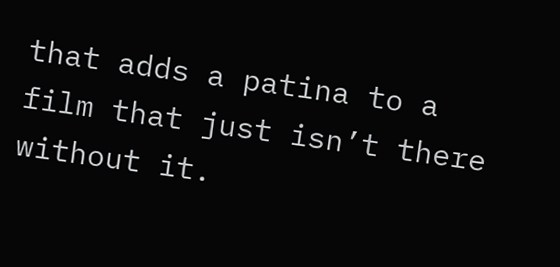that adds a patina to a film that just isn’t there without it.